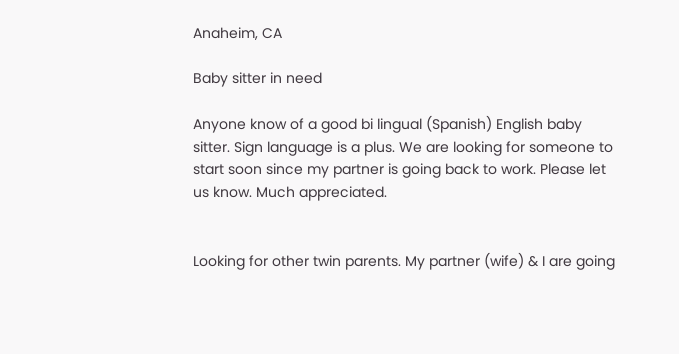Anaheim, CA

Baby sitter in need

Anyone know of a good bi lingual (Spanish) English baby sitter. Sign language is a plus. We are looking for someone to start soon since my partner is going back to work. Please let us know. Much appreciated.


Looking for other twin parents. My partner (wife) & I are going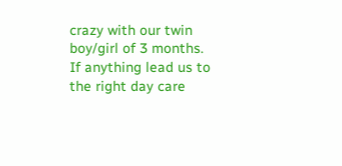crazy with our twin boy/girl of 3 months. If anything lead us to the right day care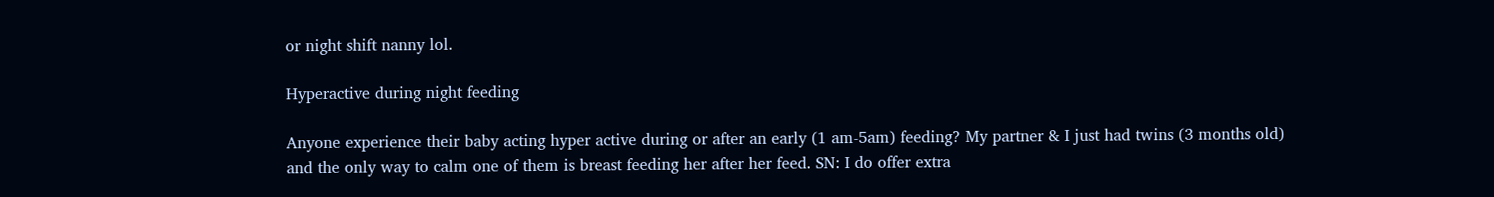or night shift nanny lol.

Hyperactive during night feeding

Anyone experience their baby acting hyper active during or after an early (1 am-5am) feeding? My partner & I just had twins (3 months old) and the only way to calm one of them is breast feeding her after her feed. SN: I do offer extra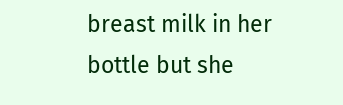breast milk in her bottle but she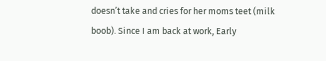doesn’t take and cries for her moms teet (milk boob). Since I am back at work, Early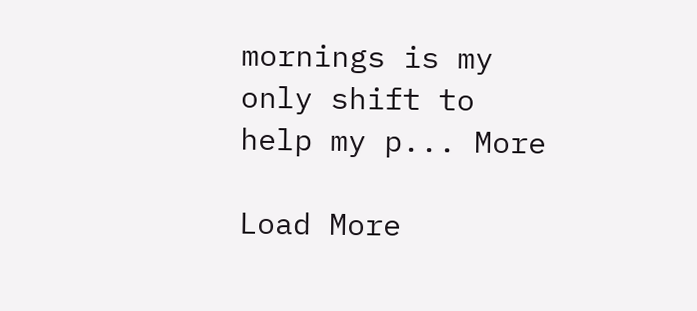mornings is my only shift to help my p... More

Load More